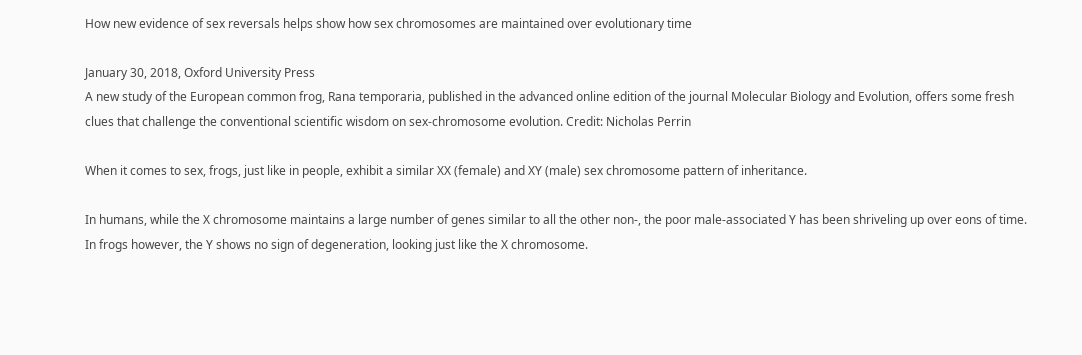How new evidence of sex reversals helps show how sex chromosomes are maintained over evolutionary time

January 30, 2018, Oxford University Press
A new study of the European common frog, Rana temporaria, published in the advanced online edition of the journal Molecular Biology and Evolution, offers some fresh clues that challenge the conventional scientific wisdom on sex-chromosome evolution. Credit: Nicholas Perrin

When it comes to sex, frogs, just like in people, exhibit a similar XX (female) and XY (male) sex chromosome pattern of inheritance.

In humans, while the X chromosome maintains a large number of genes similar to all the other non-, the poor male-associated Y has been shriveling up over eons of time. In frogs however, the Y shows no sign of degeneration, looking just like the X chromosome.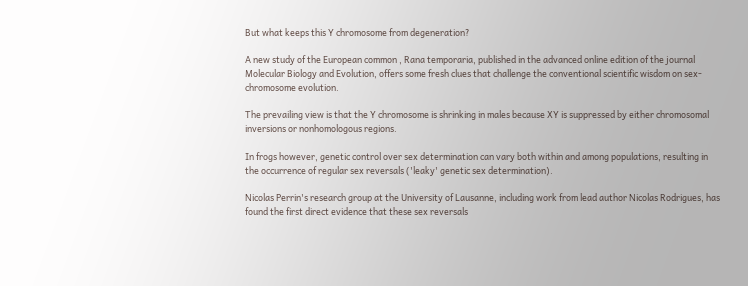But what keeps this Y chromosome from degeneration?

A new study of the European common , Rana temporaria, published in the advanced online edition of the journal Molecular Biology and Evolution, offers some fresh clues that challenge the conventional scientific wisdom on sex-chromosome evolution.

The prevailing view is that the Y chromosome is shrinking in males because XY is suppressed by either chromosomal inversions or nonhomologous regions.

In frogs however, genetic control over sex determination can vary both within and among populations, resulting in the occurrence of regular sex reversals ('leaky' genetic sex determination).

Nicolas Perrin's research group at the University of Lausanne, including work from lead author Nicolas Rodrigues, has found the first direct evidence that these sex reversals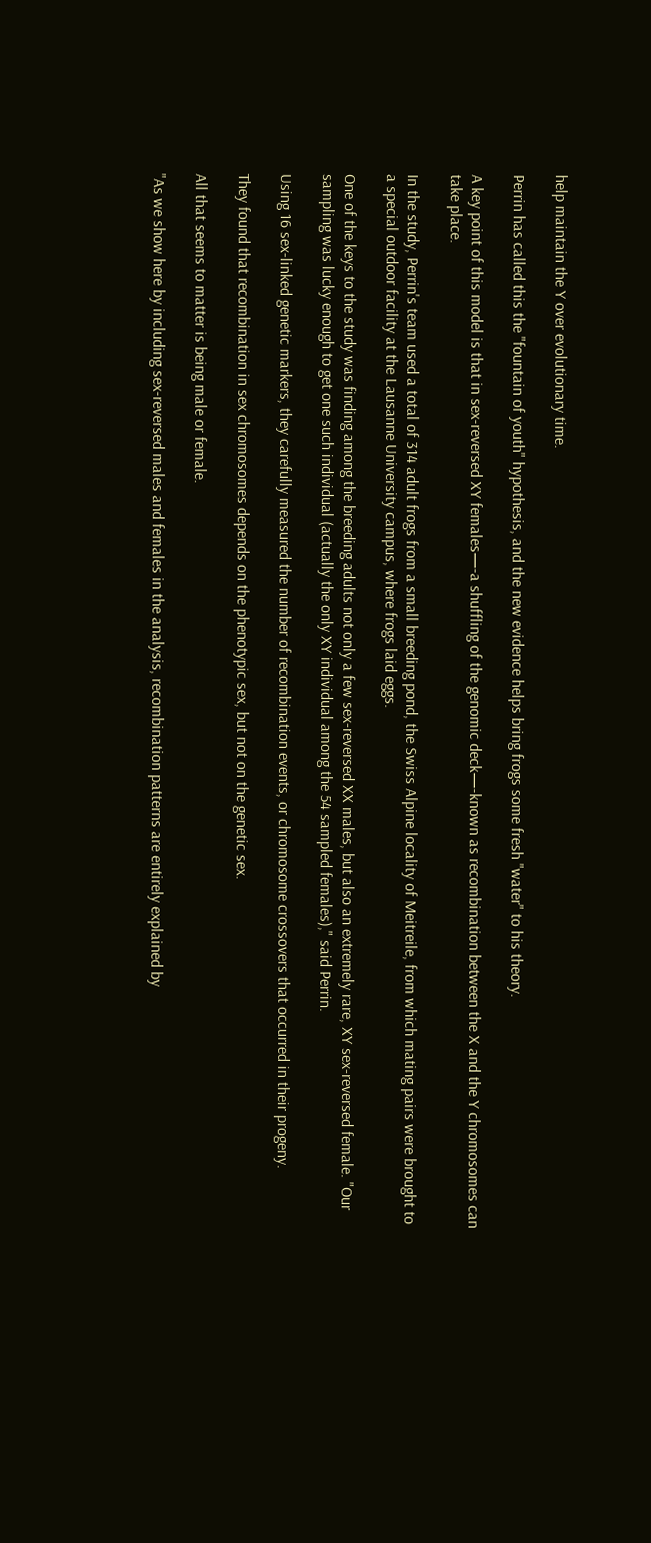help maintain the Y over evolutionary time.

Perrin has called this the "fountain of youth" hypothesis, and the new evidence helps bring frogs some fresh "water" to his theory.

A key point of this model is that in sex-reversed XY females—-a shuffling of the genomic deck—-known as recombination between the X and the Y chromosomes can take place.

In the study, Perrin's team used a total of 314 adult frogs from a small breeding pond, the Swiss Alpine locality of Meitreile, from which mating pairs were brought to a special outdoor facility at the Lausanne University campus, where frogs laid eggs.

One of the keys to the study was finding among the breeding adults not only a few sex-reversed XX males, but also an extremely rare, XY sex-reversed female. "Our sampling was lucky enough to get one such individual (actually the only XY individual among the 54 sampled females)," said Perrin.

Using 16 sex-linked genetic markers, they carefully measured the number of recombination events, or chromosome crossovers that occurred in their progeny.

They found that recombination in sex chromosomes depends on the phenotypic sex, but not on the genetic sex.

All that seems to matter is being male or female.

"As we show here by including sex-reversed males and females in the analysis, recombination patterns are entirely explained by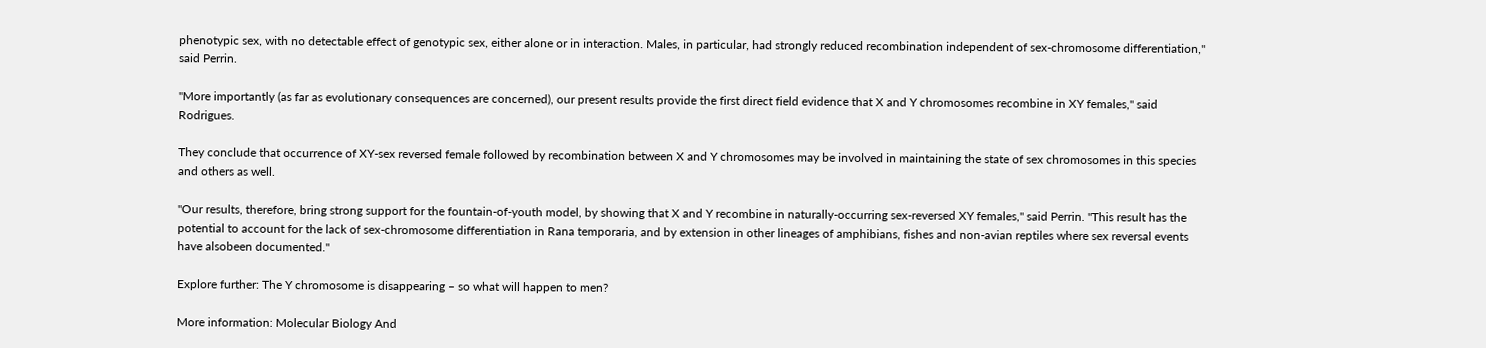phenotypic sex, with no detectable effect of genotypic sex, either alone or in interaction. Males, in particular, had strongly reduced recombination independent of sex-chromosome differentiation," said Perrin.

"More importantly (as far as evolutionary consequences are concerned), our present results provide the first direct field evidence that X and Y chromosomes recombine in XY females," said Rodrigues.

They conclude that occurrence of XY-sex reversed female followed by recombination between X and Y chromosomes may be involved in maintaining the state of sex chromosomes in this species and others as well.

"Our results, therefore, bring strong support for the fountain-of-youth model, by showing that X and Y recombine in naturally-occurring sex-reversed XY females," said Perrin. "This result has the potential to account for the lack of sex-chromosome differentiation in Rana temporaria, and by extension in other lineages of amphibians, fishes and non-avian reptiles where sex reversal events have alsobeen documented."

Explore further: The Y chromosome is disappearing – so what will happen to men?

More information: Molecular Biology And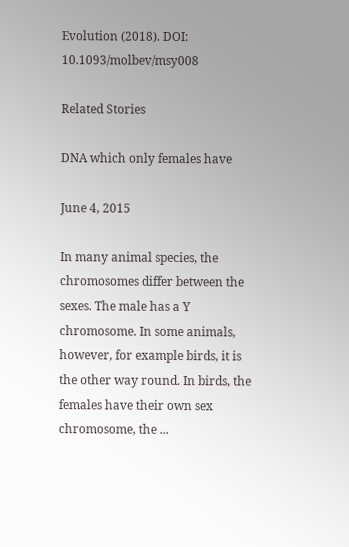Evolution (2018). DOI: 10.1093/molbev/msy008

Related Stories

DNA which only females have

June 4, 2015

In many animal species, the chromosomes differ between the sexes. The male has a Y chromosome. In some animals, however, for example birds, it is the other way round. In birds, the females have their own sex chromosome, the ...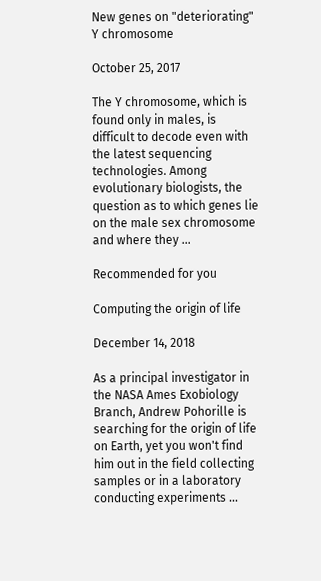New genes on "deteriorating" Y chromosome

October 25, 2017

The Y chromosome, which is found only in males, is difficult to decode even with the latest sequencing technologies. Among evolutionary biologists, the question as to which genes lie on the male sex chromosome and where they ...

Recommended for you

Computing the origin of life

December 14, 2018

As a principal investigator in the NASA Ames Exobiology Branch, Andrew Pohorille is searching for the origin of life on Earth, yet you won't find him out in the field collecting samples or in a laboratory conducting experiments ...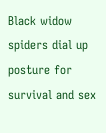Black widow spiders dial up posture for survival and sex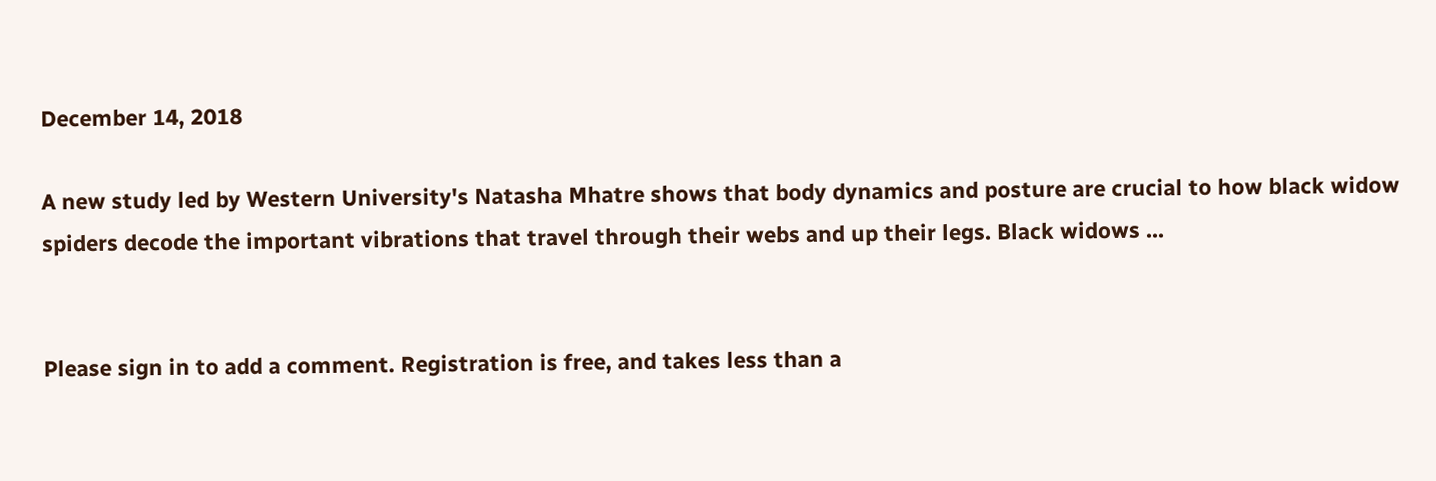December 14, 2018

A new study led by Western University's Natasha Mhatre shows that body dynamics and posture are crucial to how black widow spiders decode the important vibrations that travel through their webs and up their legs. Black widows ...


Please sign in to add a comment. Registration is free, and takes less than a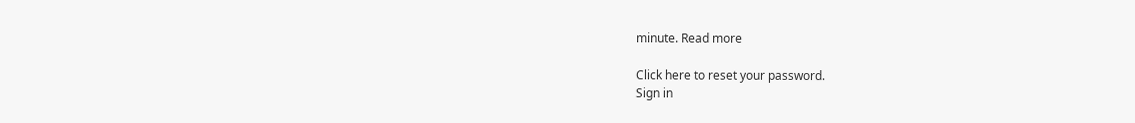minute. Read more

Click here to reset your password.
Sign in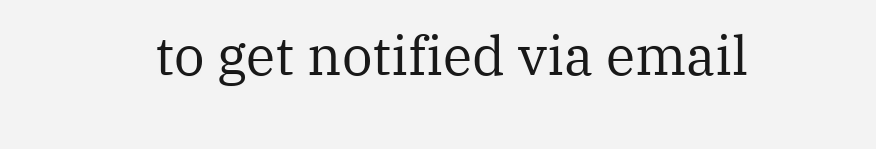to get notified via email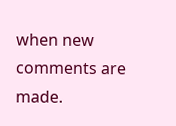when new comments are made.